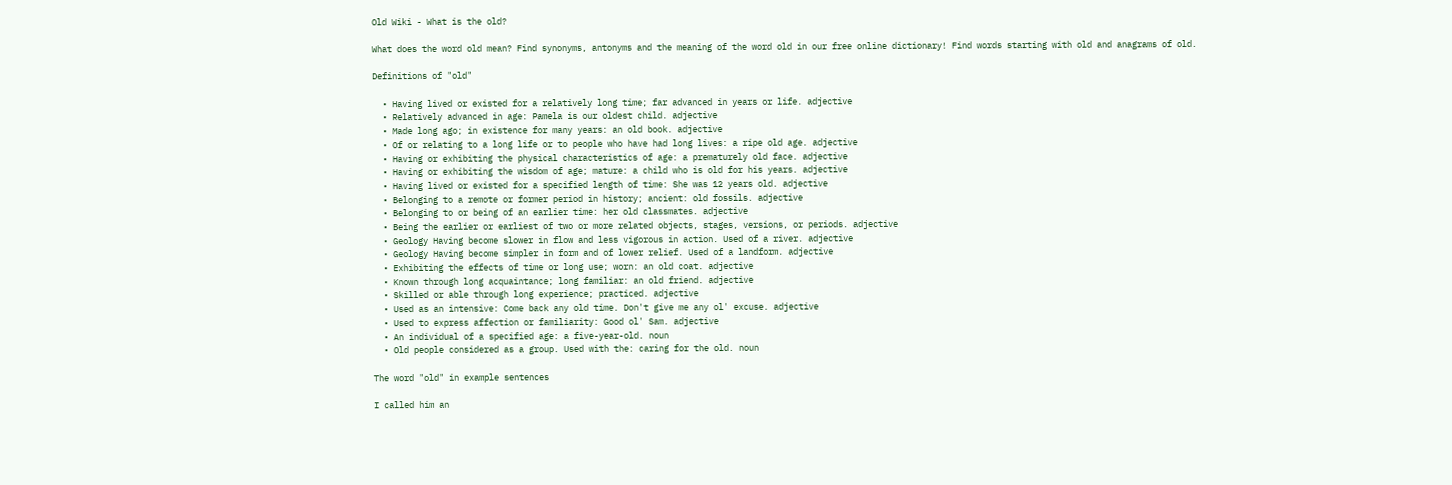Old Wiki - What is the old?

What does the word old mean? Find synonyms, antonyms and the meaning of the word old in our free online dictionary! Find words starting with old and anagrams of old.

Definitions of "old"

  • Having lived or existed for a relatively long time; far advanced in years or life. adjective
  • Relatively advanced in age: Pamela is our oldest child. adjective
  • Made long ago; in existence for many years: an old book. adjective
  • Of or relating to a long life or to people who have had long lives: a ripe old age. adjective
  • Having or exhibiting the physical characteristics of age: a prematurely old face. adjective
  • Having or exhibiting the wisdom of age; mature: a child who is old for his years. adjective
  • Having lived or existed for a specified length of time: She was 12 years old. adjective
  • Belonging to a remote or former period in history; ancient: old fossils. adjective
  • Belonging to or being of an earlier time: her old classmates. adjective
  • Being the earlier or earliest of two or more related objects, stages, versions, or periods. adjective
  • Geology Having become slower in flow and less vigorous in action. Used of a river. adjective
  • Geology Having become simpler in form and of lower relief. Used of a landform. adjective
  • Exhibiting the effects of time or long use; worn: an old coat. adjective
  • Known through long acquaintance; long familiar: an old friend. adjective
  • Skilled or able through long experience; practiced. adjective
  • Used as an intensive: Come back any old time. Don't give me any ol' excuse. adjective
  • Used to express affection or familiarity: Good ol' Sam. adjective
  • An individual of a specified age: a five-year-old. noun
  • Old people considered as a group. Used with the: caring for the old. noun

The word "old" in example sentences

I called him an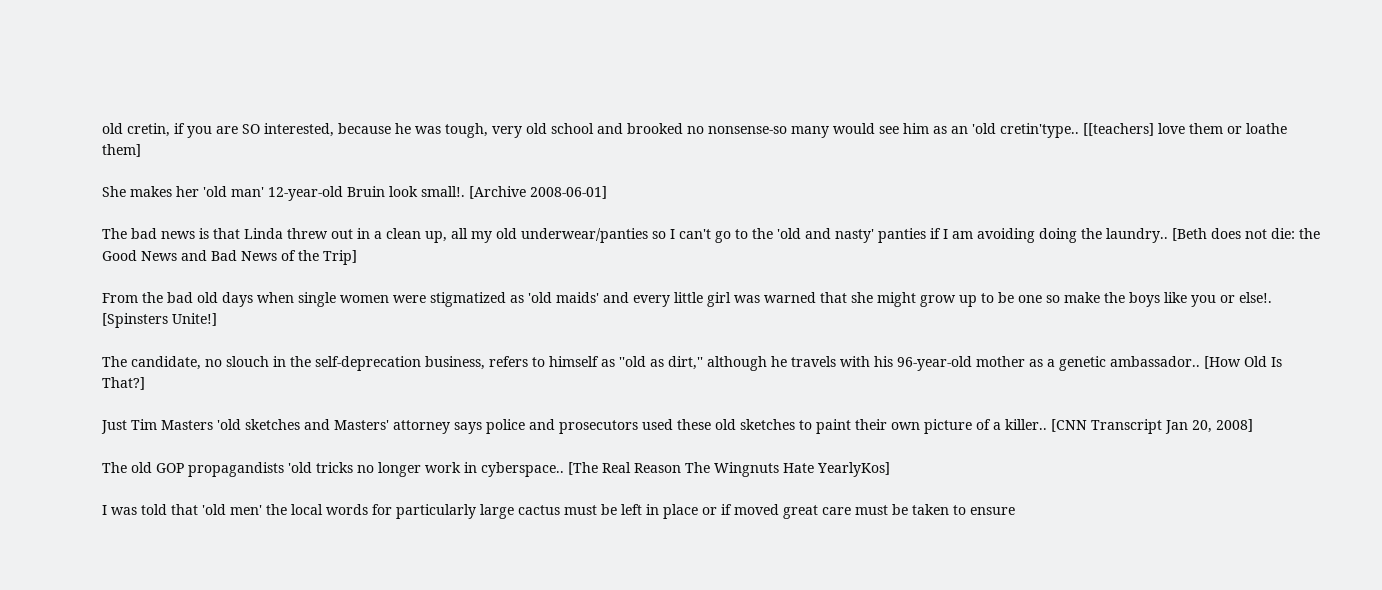old cretin, if you are SO interested, because he was tough, very old school and brooked no nonsense-so many would see him as an 'old cretin'type.. [[teachers] love them or loathe them]

She makes her 'old man' 12-year-old Bruin look small!. [Archive 2008-06-01]

The bad news is that Linda threw out in a clean up, all my old underwear/panties so I can't go to the 'old and nasty' panties if I am avoiding doing the laundry.. [Beth does not die: the Good News and Bad News of the Trip]

From the bad old days when single women were stigmatized as 'old maids' and every little girl was warned that she might grow up to be one so make the boys like you or else!. [Spinsters Unite!]

The candidate, no slouch in the self-deprecation business, refers to himself as ''old as dirt,'' although he travels with his 96-year-old mother as a genetic ambassador.. [How Old Is That?]

Just Tim Masters 'old sketches and Masters' attorney says police and prosecutors used these old sketches to paint their own picture of a killer.. [CNN Transcript Jan 20, 2008]

The old GOP propagandists 'old tricks no longer work in cyberspace.. [The Real Reason The Wingnuts Hate YearlyKos]

I was told that 'old men' the local words for particularly large cactus must be left in place or if moved great care must be taken to ensure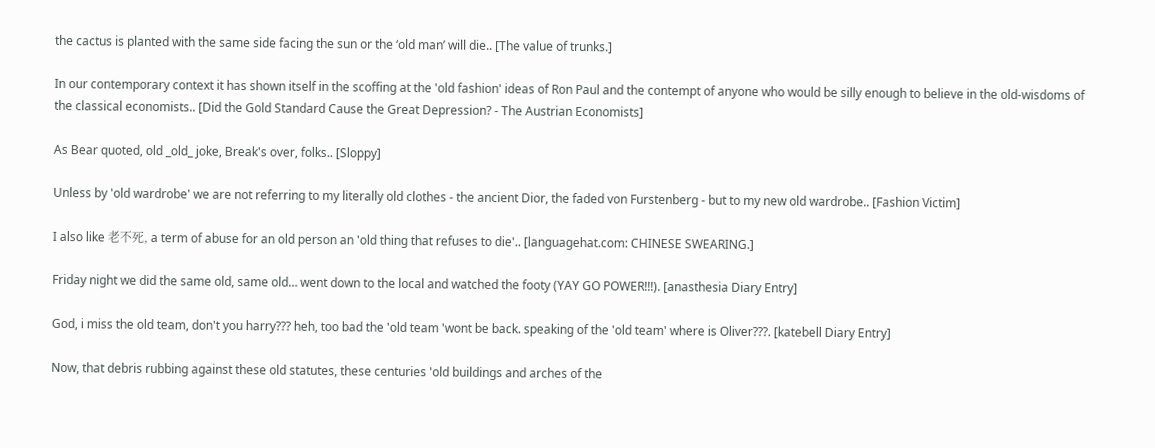the cactus is planted with the same side facing the sun or the ‘old man’ will die.. [The value of trunks.]

In our contemporary context it has shown itself in the scoffing at the 'old fashion' ideas of Ron Paul and the contempt of anyone who would be silly enough to believe in the old-wisdoms of the classical economists.. [Did the Gold Standard Cause the Great Depression? - The Austrian Economists]

As Bear quoted, old _old_ joke, Break's over, folks.. [Sloppy]

Unless by 'old wardrobe' we are not referring to my literally old clothes - the ancient Dior, the faded von Furstenberg - but to my new old wardrobe.. [Fashion Victim]

I also like 老不死, a term of abuse for an old person an 'old thing that refuses to die'.. [languagehat.com: CHINESE SWEARING.]

Friday night we did the same old, same old… went down to the local and watched the footy (YAY GO POWER!!!). [anasthesia Diary Entry]

God, i miss the old team, don't you harry??? heh, too bad the 'old team 'wont be back. speaking of the 'old team' where is Oliver???. [katebell Diary Entry]

Now, that debris rubbing against these old statutes, these centuries 'old buildings and arches of the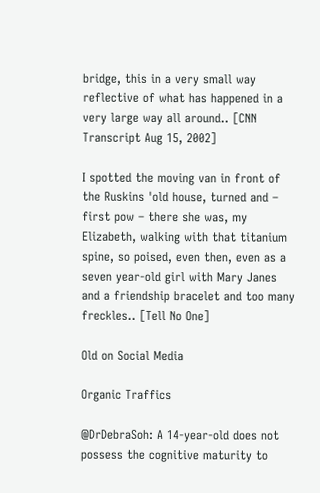bridge, this in a very small way reflective of what has happened in a very large way all around.. [CNN Transcript Aug 15, 2002]

I spotted the moving van in front of the Ruskins 'old house, turned and – first pow – there she was, my Elizabeth, walking with that titanium spine, so poised, even then, even as a seven year-old girl with Mary Janes and a friendship bracelet and too many freckles.. [Tell No One]

Old on Social Media

Organic Traffics

@DrDebraSoh: A 14-year-old does not possess the cognitive maturity to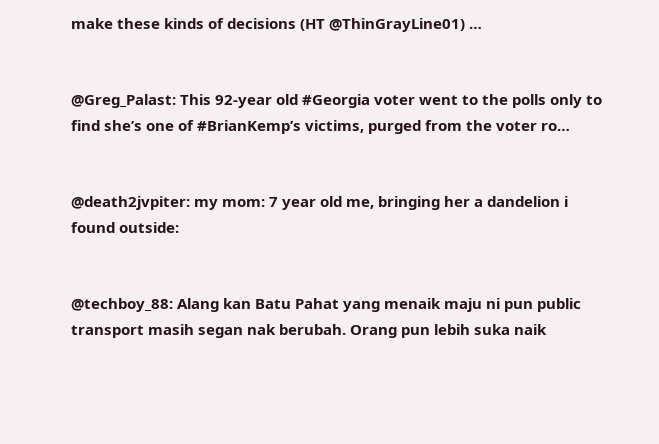make these kinds of decisions (HT @ThinGrayLine01) …


@Greg_Palast: This 92-year old #Georgia voter went to the polls only to find she’s one of #BrianKemp’s victims, purged from the voter ro…


@death2jvpiter: my mom: 7 year old me, bringing her a dandelion i found outside:


@techboy_88: Alang kan Batu Pahat yang menaik maju ni pun public transport masih segan nak berubah. Orang pun lebih suka naik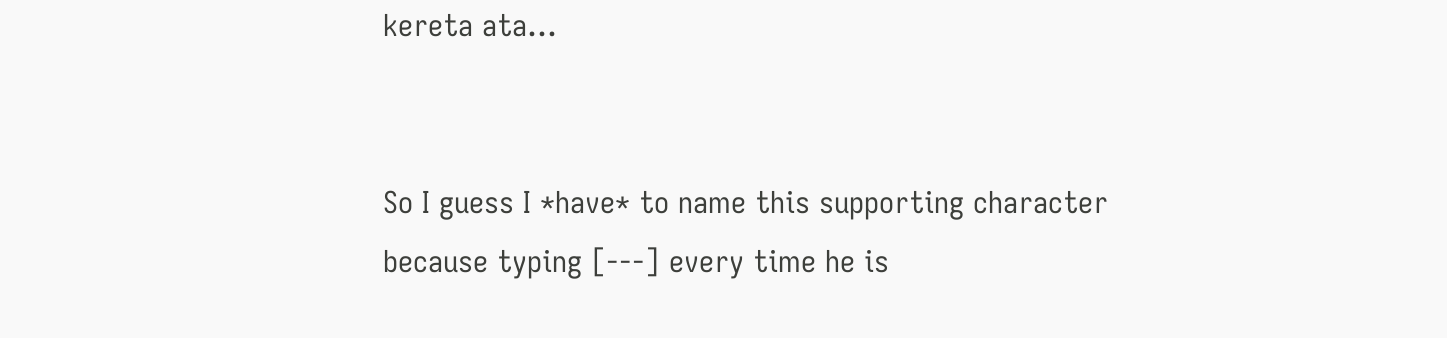kereta ata…


So I guess I *have* to name this supporting character because typing [---] every time he is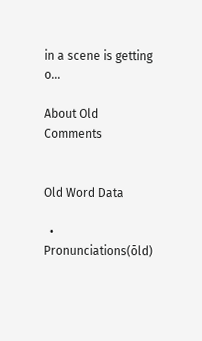in a scene is getting o…

About Old Comments


Old Word Data

  • Pronunciations(ōld)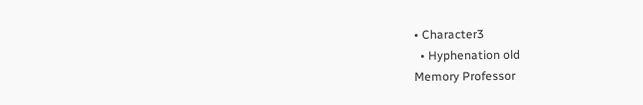• Character3
  • Hyphenation old
Memory Professor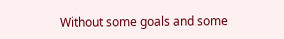Without some goals and some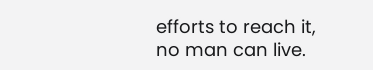efforts to reach it, no man can live.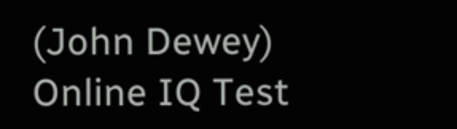(John Dewey)
Online IQ Test